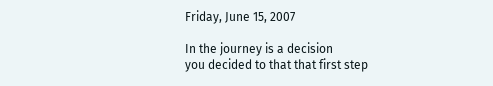Friday, June 15, 2007

In the journey is a decision
you decided to that that first step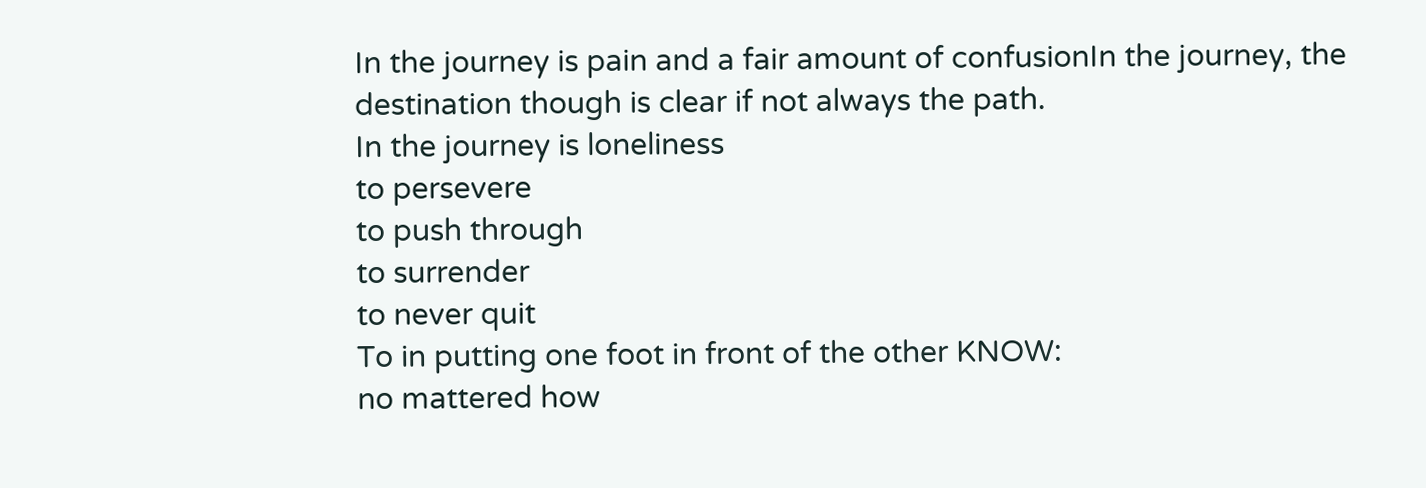In the journey is pain and a fair amount of confusionIn the journey, the destination though is clear if not always the path.
In the journey is loneliness
to persevere
to push through
to surrender
to never quit
To in putting one foot in front of the other KNOW:
no mattered how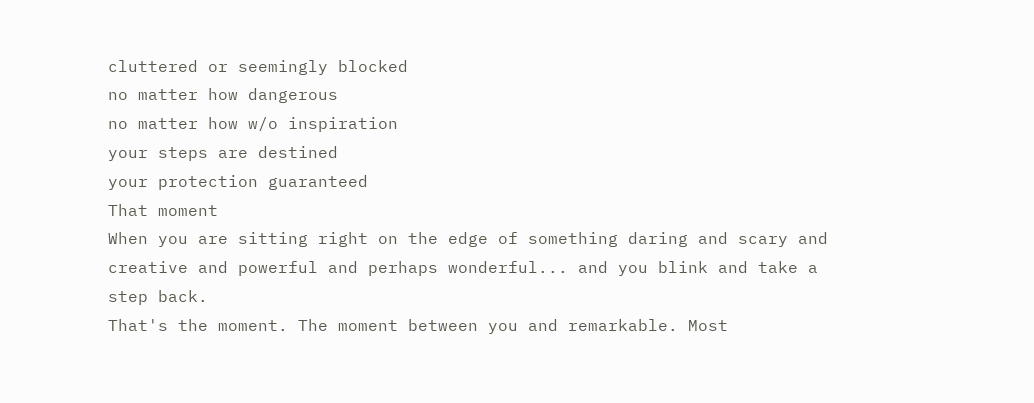cluttered or seemingly blocked
no matter how dangerous
no matter how w/o inspiration
your steps are destined
your protection guaranteed
That moment
When you are sitting right on the edge of something daring and scary and creative and powerful and perhaps wonderful... and you blink and take a step back.
That's the moment. The moment between you and remarkable. Most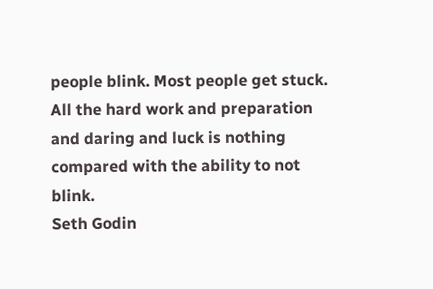people blink. Most people get stuck.
All the hard work and preparation and daring and luck is nothing compared with the ability to not blink.
Seth Godin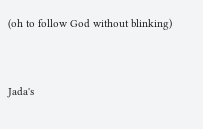(oh to follow God without blinking)


Jada's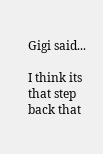Gigi said...

I think its that step back that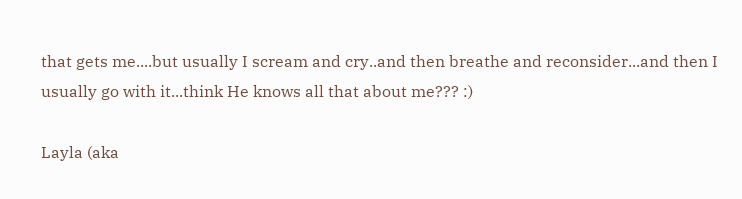that gets me....but usually I scream and cry..and then breathe and reconsider...and then I usually go with it...think He knows all that about me??? :)

Layla (aka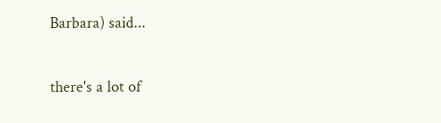Barbara) said...

there's a lot of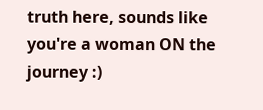truth here, sounds like you're a woman ON the journey :)